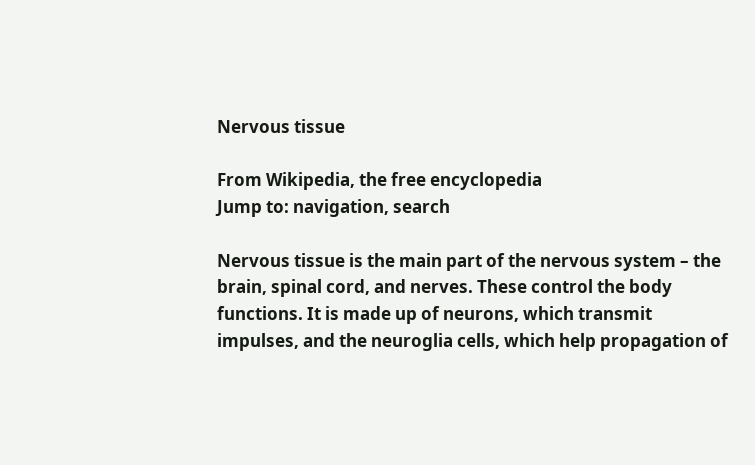Nervous tissue

From Wikipedia, the free encyclopedia
Jump to: navigation, search

Nervous tissue is the main part of the nervous system – the brain, spinal cord, and nerves. These control the body functions. It is made up of neurons, which transmit impulses, and the neuroglia cells, which help propagation of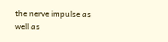the nerve impulse as well as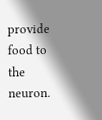provide food to the neuron.